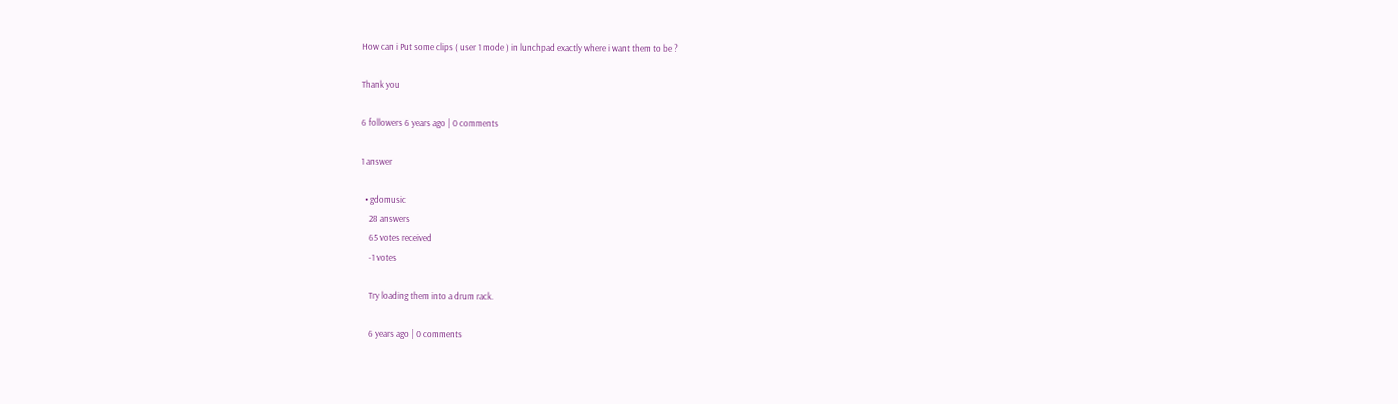How can i Put some clips ( user 1 mode ) in lunchpad exactly where i want them to be ?

Thank you

6 followers 6 years ago | 0 comments

1 answer

  • gdomusic
    28 answers
    65 votes received
    -1 votes

    Try loading them into a drum rack.

    6 years ago | 0 comments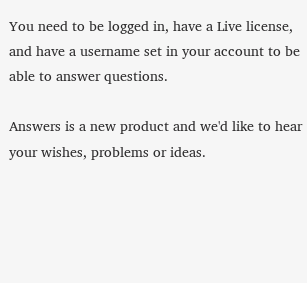You need to be logged in, have a Live license, and have a username set in your account to be able to answer questions.

Answers is a new product and we'd like to hear your wishes, problems or ideas.